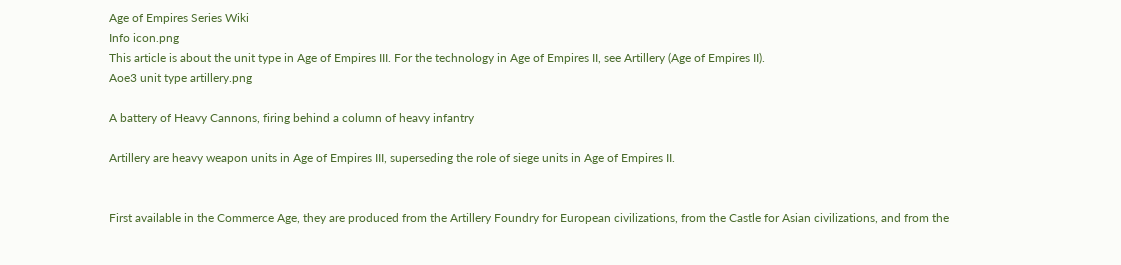Age of Empires Series Wiki
Info icon.png
This article is about the unit type in Age of Empires III. For the technology in Age of Empires II, see Artillery (Age of Empires II).
Aoe3 unit type artillery.png

A battery of Heavy Cannons, firing behind a column of heavy infantry

Artillery are heavy weapon units in Age of Empires III, superseding the role of siege units in Age of Empires II.


First available in the Commerce Age, they are produced from the Artillery Foundry for European civilizations, from the Castle for Asian civilizations, and from the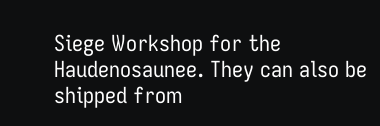Siege Workshop for the Haudenosaunee. They can also be shipped from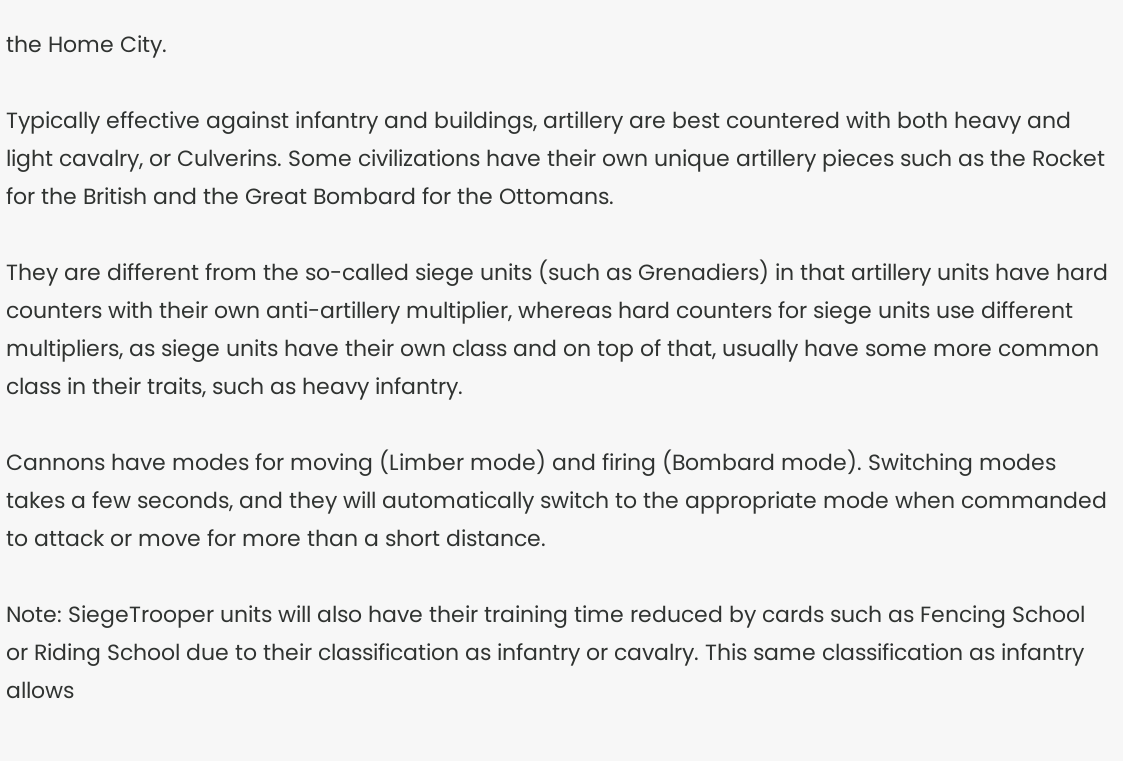the Home City.

Typically effective against infantry and buildings, artillery are best countered with both heavy and light cavalry, or Culverins. Some civilizations have their own unique artillery pieces such as the Rocket for the British and the Great Bombard for the Ottomans.

They are different from the so-called siege units (such as Grenadiers) in that artillery units have hard counters with their own anti-artillery multiplier, whereas hard counters for siege units use different multipliers, as siege units have their own class and on top of that, usually have some more common class in their traits, such as heavy infantry.

Cannons have modes for moving (Limber mode) and firing (Bombard mode). Switching modes takes a few seconds, and they will automatically switch to the appropriate mode when commanded to attack or move for more than a short distance.

Note: SiegeTrooper units will also have their training time reduced by cards such as Fencing School or Riding School due to their classification as infantry or cavalry. This same classification as infantry allows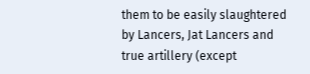them to be easily slaughtered by Lancers, Jat Lancers and true artillery (except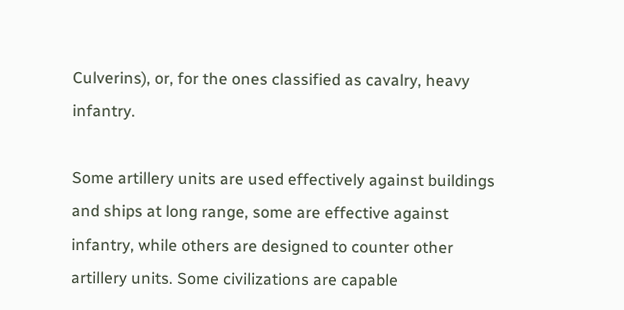Culverins), or, for the ones classified as cavalry, heavy infantry.

Some artillery units are used effectively against buildings and ships at long range, some are effective against infantry, while others are designed to counter other artillery units. Some civilizations are capable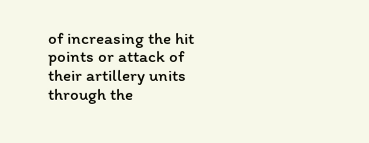of increasing the hit points or attack of their artillery units through the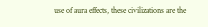use of aura effects, these civilizations are the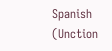Spanish (Unction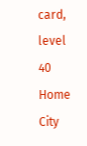card, level 40 Home City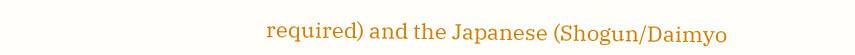required) and the Japanese (Shogun/Daimyo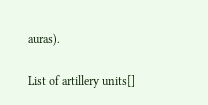auras).

List of artillery units[]